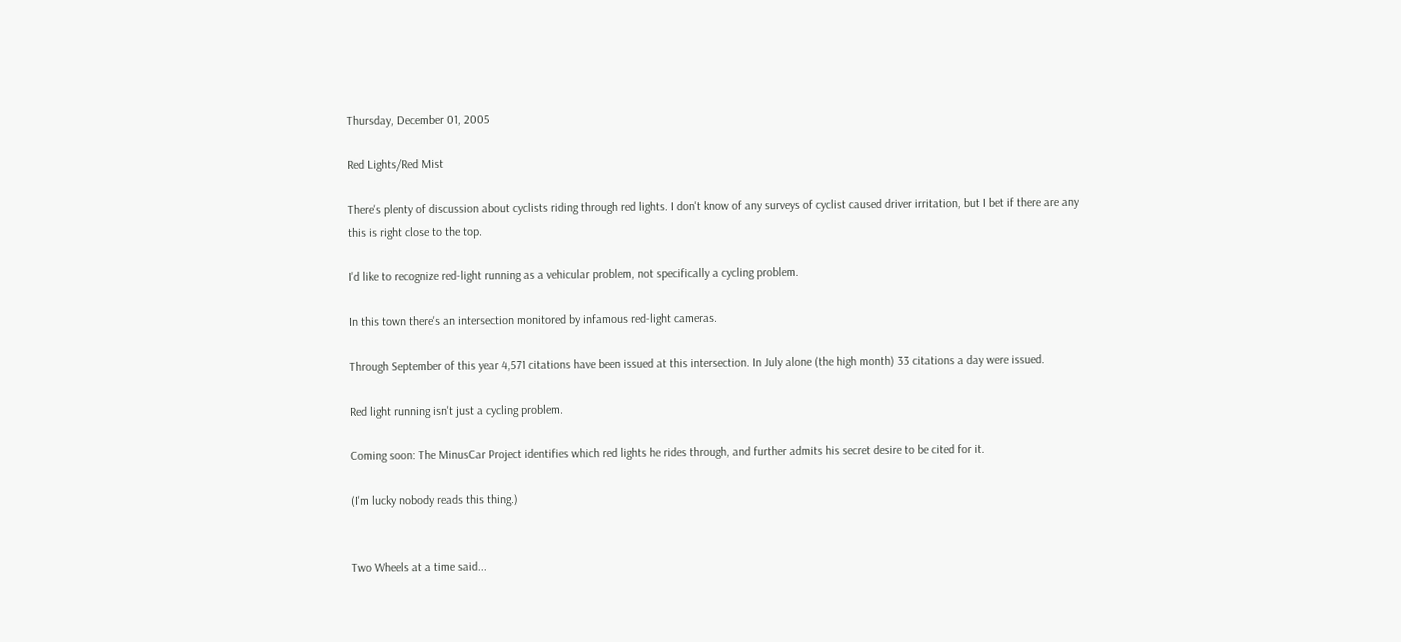Thursday, December 01, 2005

Red Lights/Red Mist

There's plenty of discussion about cyclists riding through red lights. I don't know of any surveys of cyclist caused driver irritation, but I bet if there are any this is right close to the top.

I'd like to recognize red-light running as a vehicular problem, not specifically a cycling problem.

In this town there's an intersection monitored by infamous red-light cameras.

Through September of this year 4,571 citations have been issued at this intersection. In July alone (the high month) 33 citations a day were issued.

Red light running isn't just a cycling problem.

Coming soon: The MinusCar Project identifies which red lights he rides through, and further admits his secret desire to be cited for it.

(I'm lucky nobody reads this thing.)


Two Wheels at a time said...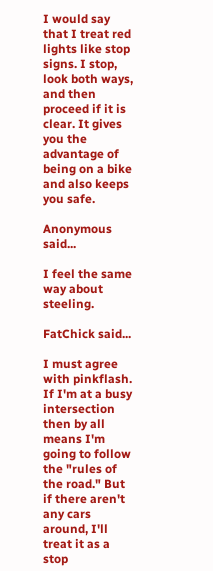I would say that I treat red lights like stop signs. I stop, look both ways, and then proceed if it is clear. It gives you the advantage of being on a bike and also keeps you safe.

Anonymous said...

I feel the same way about steeling.

FatChick said...

I must agree with pinkflash. If I'm at a busy intersection then by all means I'm going to follow the "rules of the road." But if there aren't any cars around, I'll treat it as a stop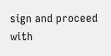sign and proceed with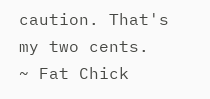caution. That's my two cents.
~ Fat Chick